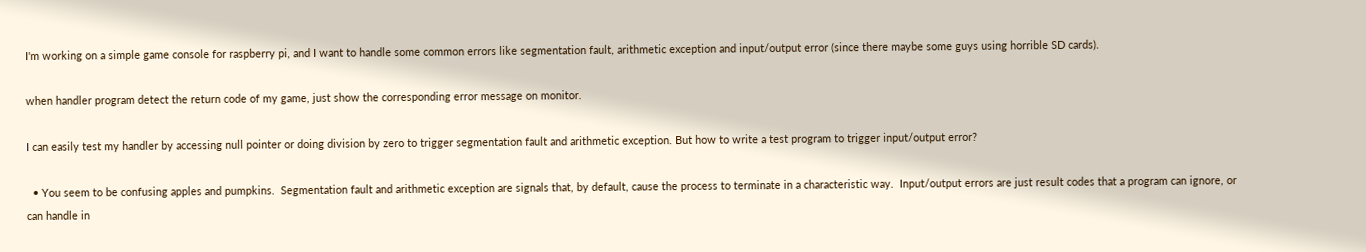I'm working on a simple game console for raspberry pi, and I want to handle some common errors like segmentation fault, arithmetic exception and input/output error (since there maybe some guys using horrible SD cards).

when handler program detect the return code of my game, just show the corresponding error message on monitor.

I can easily test my handler by accessing null pointer or doing division by zero to trigger segmentation fault and arithmetic exception. But how to write a test program to trigger input/output error?

  • You seem to be confusing apples and pumpkins.  Segmentation fault and arithmetic exception are signals that, by default, cause the process to terminate in a characteristic way.  Input/output errors are just result codes that a program can ignore, or can handle in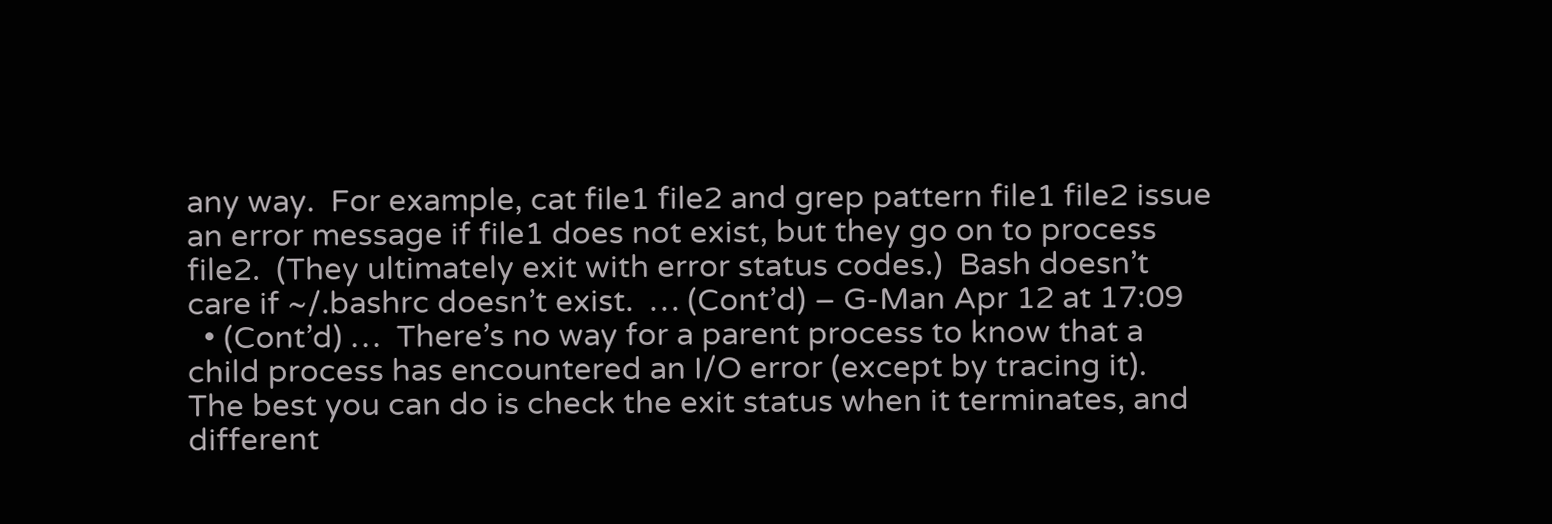any way.  For example, cat file1 file2 and grep pattern file1 file2 issue an error message if file1 does not exist, but they go on to process file2.  (They ultimately exit with error status codes.)  Bash doesn’t care if ~/.bashrc doesn’t exist.  … (Cont’d) – G-Man Apr 12 at 17:09
  • (Cont’d) …  There’s no way for a parent process to know that a child process has encountered an I/O error (except by tracing it).  The best you can do is check the exit status when it terminates, and different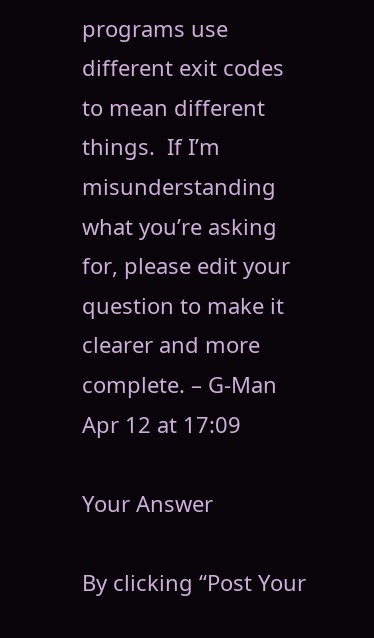programs use different exit codes to mean different things.  If I’m misunderstanding what you’re asking for, please edit your question to make it clearer and more complete. – G-Man Apr 12 at 17:09

Your Answer

By clicking “Post Your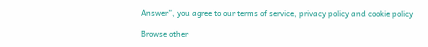Answer”, you agree to our terms of service, privacy policy and cookie policy

Browse other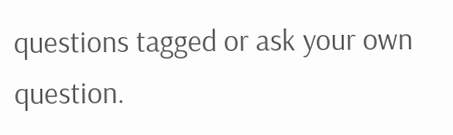questions tagged or ask your own question.